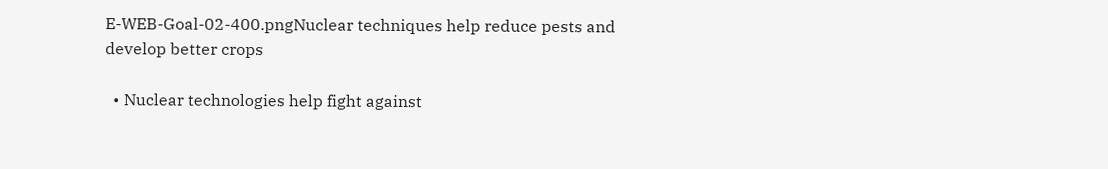E-WEB-Goal-02-400.pngNuclear techniques help reduce pests and develop better crops

  • Nuclear technologies help fight against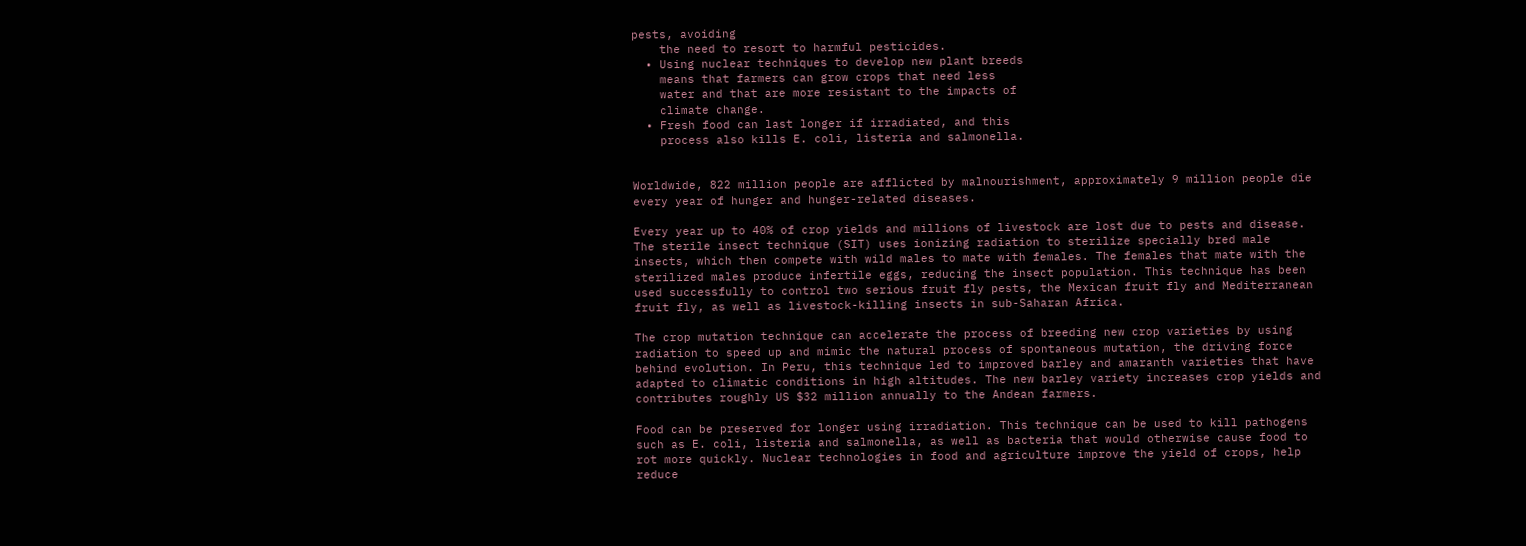pests, avoiding
    the need to resort to harmful pesticides.
  • Using nuclear techniques to develop new plant breeds
    means that farmers can grow crops that need less
    water and that are more resistant to the impacts of
    climate change.
  • Fresh food can last longer if irradiated, and this
    process also kills E. coli, listeria and salmonella.


Worldwide, 822 million people are afflicted by malnourishment, approximately 9 million people die every year of hunger and hunger-related diseases.

Every year up to 40% of crop yields and millions of livestock are lost due to pests and disease. The sterile insect technique (SIT) uses ionizing radiation to sterilize specially bred male insects, which then compete with wild males to mate with females. The females that mate with the sterilized males produce infertile eggs, reducing the insect population. This technique has been used successfully to control two serious fruit fly pests, the Mexican fruit fly and Mediterranean fruit fly, as well as livestock-killing insects in sub-Saharan Africa.

The crop mutation technique can accelerate the process of breeding new crop varieties by using radiation to speed up and mimic the natural process of spontaneous mutation, the driving force behind evolution. In Peru, this technique led to improved barley and amaranth varieties that have adapted to climatic conditions in high altitudes. The new barley variety increases crop yields and contributes roughly US $32 million annually to the Andean farmers.

Food can be preserved for longer using irradiation. This technique can be used to kill pathogens such as E. coli, listeria and salmonella, as well as bacteria that would otherwise cause food to rot more quickly. Nuclear technologies in food and agriculture improve the yield of crops, help reduce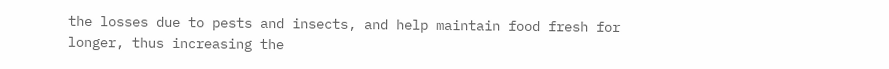the losses due to pests and insects, and help maintain food fresh for longer, thus increasing the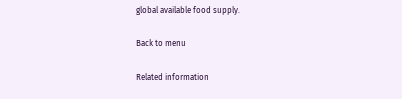global available food supply.

Back to menu

Related information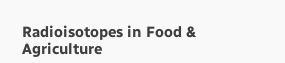Radioisotopes in Food & Agriculture